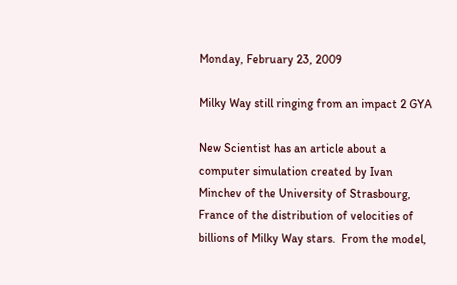Monday, February 23, 2009

Milky Way still ringing from an impact 2 GYA

New Scientist has an article about a computer simulation created by Ivan Minchev of the University of Strasbourg, France of the distribution of velocities of billions of Milky Way stars.  From the model,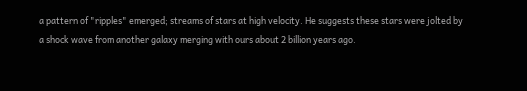a pattern of "ripples" emerged; streams of stars at high velocity. He suggests these stars were jolted by a shock wave from another galaxy merging with ours about 2 billion years ago.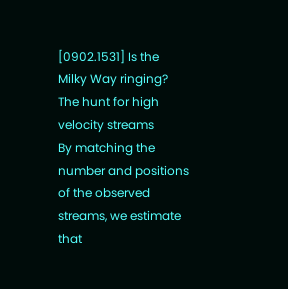[0902.1531] Is the Milky Way ringing? The hunt for high velocity streams
By matching the number and positions of the observed streams, we estimate that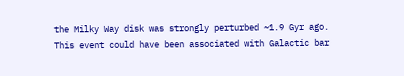the Milky Way disk was strongly perturbed ~1.9 Gyr ago. This event could have been associated with Galactic bar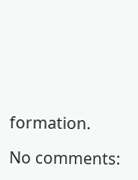formation.

No comments: